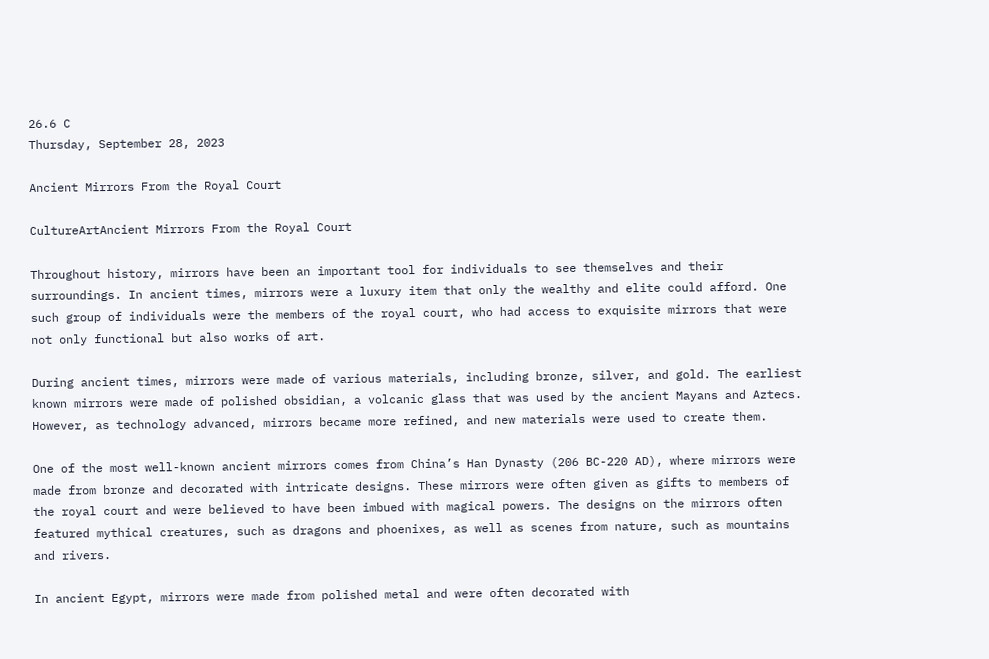26.6 C
Thursday, September 28, 2023

Ancient Mirrors From the Royal Court

CultureArtAncient Mirrors From the Royal Court

Throughout history, mirrors have been an important tool for individuals to see themselves and their surroundings. In ancient times, mirrors were a luxury item that only the wealthy and elite could afford. One such group of individuals were the members of the royal court, who had access to exquisite mirrors that were not only functional but also works of art.

During ancient times, mirrors were made of various materials, including bronze, silver, and gold. The earliest known mirrors were made of polished obsidian, a volcanic glass that was used by the ancient Mayans and Aztecs. However, as technology advanced, mirrors became more refined, and new materials were used to create them.

One of the most well-known ancient mirrors comes from China’s Han Dynasty (206 BC-220 AD), where mirrors were made from bronze and decorated with intricate designs. These mirrors were often given as gifts to members of the royal court and were believed to have been imbued with magical powers. The designs on the mirrors often featured mythical creatures, such as dragons and phoenixes, as well as scenes from nature, such as mountains and rivers.

In ancient Egypt, mirrors were made from polished metal and were often decorated with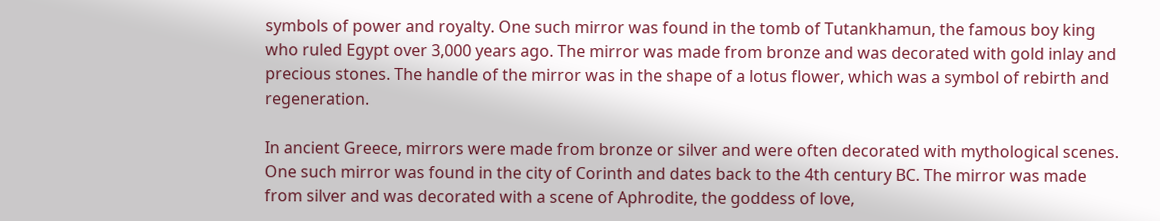symbols of power and royalty. One such mirror was found in the tomb of Tutankhamun, the famous boy king who ruled Egypt over 3,000 years ago. The mirror was made from bronze and was decorated with gold inlay and precious stones. The handle of the mirror was in the shape of a lotus flower, which was a symbol of rebirth and regeneration.

In ancient Greece, mirrors were made from bronze or silver and were often decorated with mythological scenes. One such mirror was found in the city of Corinth and dates back to the 4th century BC. The mirror was made from silver and was decorated with a scene of Aphrodite, the goddess of love,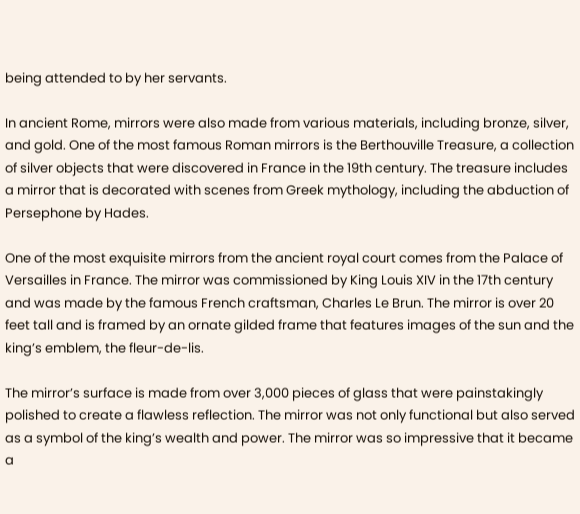being attended to by her servants.

In ancient Rome, mirrors were also made from various materials, including bronze, silver, and gold. One of the most famous Roman mirrors is the Berthouville Treasure, a collection of silver objects that were discovered in France in the 19th century. The treasure includes a mirror that is decorated with scenes from Greek mythology, including the abduction of Persephone by Hades.

One of the most exquisite mirrors from the ancient royal court comes from the Palace of Versailles in France. The mirror was commissioned by King Louis XIV in the 17th century and was made by the famous French craftsman, Charles Le Brun. The mirror is over 20 feet tall and is framed by an ornate gilded frame that features images of the sun and the king’s emblem, the fleur-de-lis.

The mirror’s surface is made from over 3,000 pieces of glass that were painstakingly polished to create a flawless reflection. The mirror was not only functional but also served as a symbol of the king’s wealth and power. The mirror was so impressive that it became a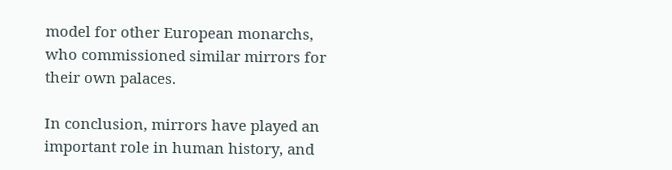model for other European monarchs, who commissioned similar mirrors for their own palaces.

In conclusion, mirrors have played an important role in human history, and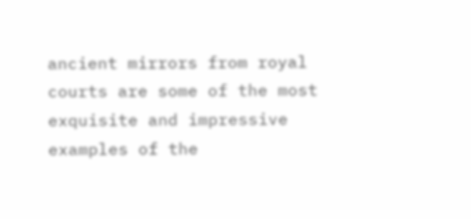ancient mirrors from royal courts are some of the most exquisite and impressive examples of the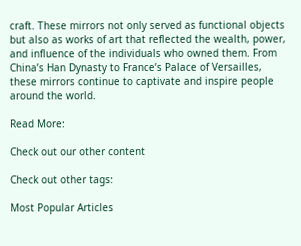craft. These mirrors not only served as functional objects but also as works of art that reflected the wealth, power, and influence of the individuals who owned them. From China’s Han Dynasty to France’s Palace of Versailles, these mirrors continue to captivate and inspire people around the world.

Read More:

Check out our other content

Check out other tags:

Most Popular Articles